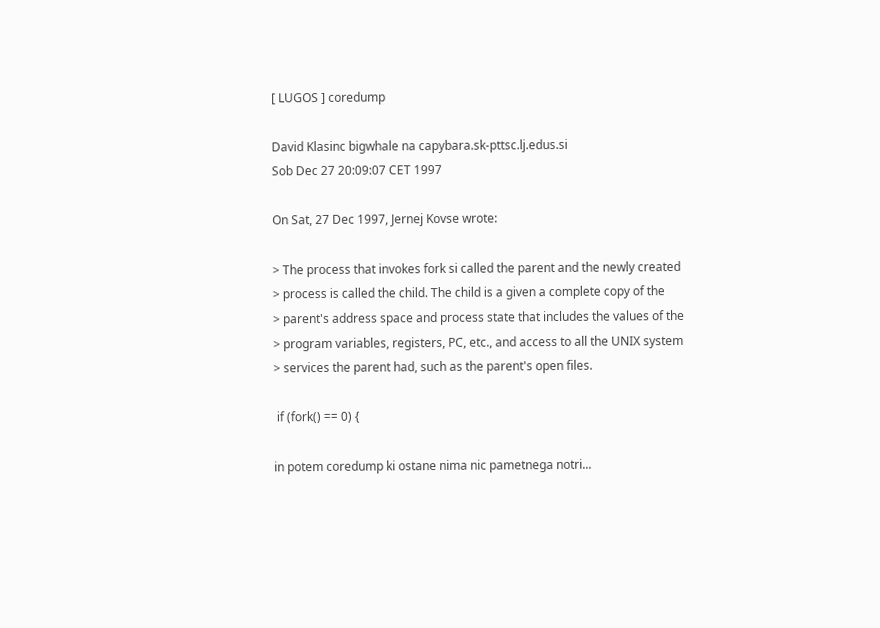[ LUGOS ] coredump

David Klasinc bigwhale na capybara.sk-pttsc.lj.edus.si
Sob Dec 27 20:09:07 CET 1997

On Sat, 27 Dec 1997, Jernej Kovse wrote:

> The process that invokes fork si called the parent and the newly created
> process is called the child. The child is a given a complete copy of the
> parent's address space and process state that includes the values of the
> program variables, registers, PC, etc., and access to all the UNIX system
> services the parent had, such as the parent's open files.

 if (fork() == 0) {

in potem coredump ki ostane nima nic pametnega notri...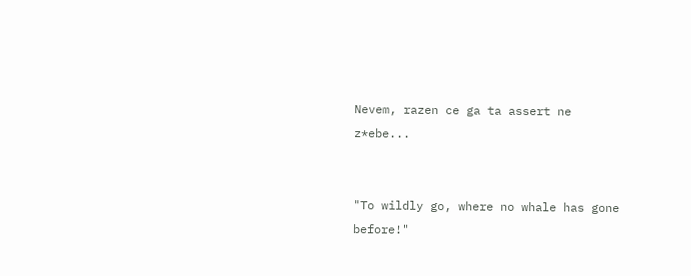Nevem, razen ce ga ta assert ne z*ebe...


"To wildly go, where no whale has gone before!"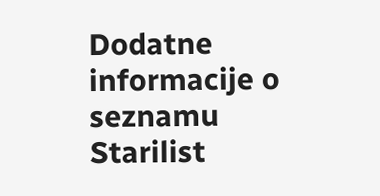Dodatne informacije o seznamu Starilist